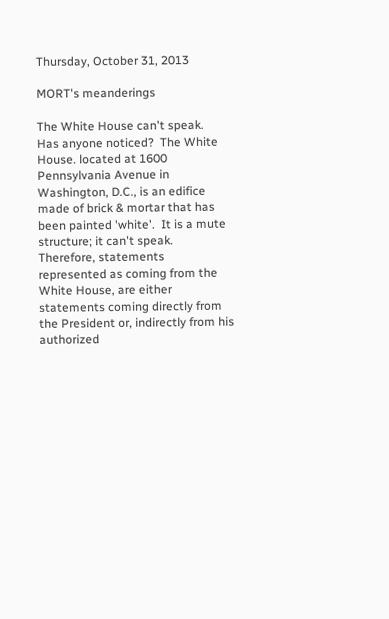Thursday, October 31, 2013

MORT's meanderings

The White House can't speak.
Has anyone noticed?  The White House. located at 1600 Pennsylvania Avenue in Washington, D.C., is an edifice made of brick & mortar that has been painted 'white'.  It is a mute structure; it can't speak.  Therefore, statements represented as coming from the White House, are either  statements coming directly from the President or, indirectly from his authorized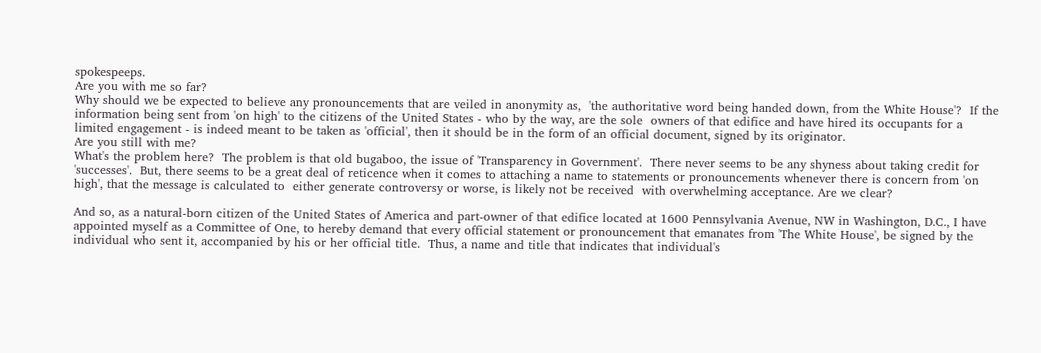spokespeeps.
Are you with me so far?
Why should we be expected to believe any pronouncements that are veiled in anonymity as,  'the authoritative word being handed down, from the White House'?  If the information being sent from 'on high' to the citizens of the United States - who by the way, are the sole  owners of that edifice and have hired its occupants for a limited engagement - is indeed meant to be taken as 'official', then it should be in the form of an official document, signed by its originator.
Are you still with me?
What's the problem here?  The problem is that old bugaboo, the issue of 'Transparency in Government'.  There never seems to be any shyness about taking credit for 'successes'.  But, there seems to be a great deal of reticence when it comes to attaching a name to statements or pronouncements whenever there is concern from 'on high', that the message is calculated to  either generate controversy or worse, is likely not be received  with overwhelming acceptance. Are we clear?

And so, as a natural-born citizen of the United States of America and part-owner of that edifice located at 1600 Pennsylvania Avenue, NW in Washington, D.C., I have appointed myself as a Committee of One, to hereby demand that every official statement or pronouncement that emanates from 'The White House', be signed by the individual who sent it, accompanied by his or her official title.  Thus, a name and title that indicates that individual's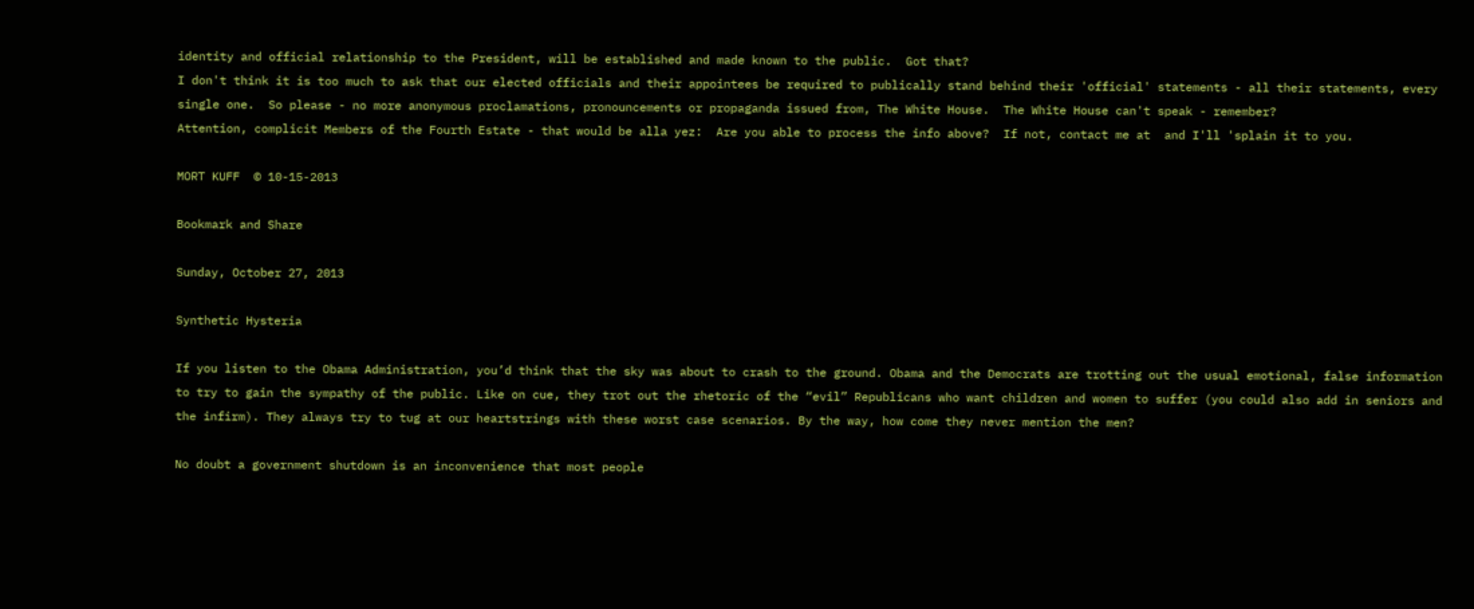identity and official relationship to the President, will be established and made known to the public.  Got that?
I don't think it is too much to ask that our elected officials and their appointees be required to publically stand behind their 'official' statements - all their statements, every single one.  So please - no more anonymous proclamations, pronouncements or propaganda issued from, The White House.  The White House can't speak - remember?
Attention, complicit Members of the Fourth Estate - that would be alla yez:  Are you able to process the info above?  If not, contact me at  and I'll 'splain it to you.

MORT KUFF  © 10-15-2013

Bookmark and Share

Sunday, October 27, 2013

Synthetic Hysteria

If you listen to the Obama Administration, you’d think that the sky was about to crash to the ground. Obama and the Democrats are trotting out the usual emotional, false information to try to gain the sympathy of the public. Like on cue, they trot out the rhetoric of the “evil” Republicans who want children and women to suffer (you could also add in seniors and the infirm). They always try to tug at our heartstrings with these worst case scenarios. By the way, how come they never mention the men?

No doubt a government shutdown is an inconvenience that most people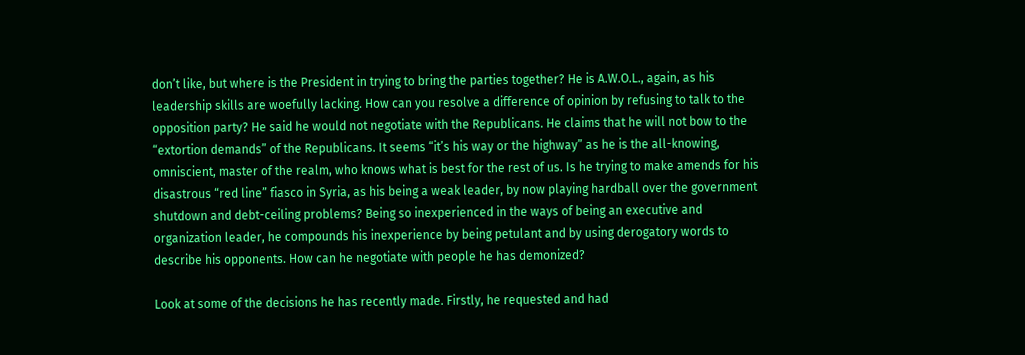don’t like, but where is the President in trying to bring the parties together? He is A.W.O.L., again, as his leadership skills are woefully lacking. How can you resolve a difference of opinion by refusing to talk to the opposition party? He said he would not negotiate with the Republicans. He claims that he will not bow to the “extortion demands” of the Republicans. It seems “it’s his way or the highway” as he is the all-knowing, omniscient, master of the realm, who knows what is best for the rest of us. Is he trying to make amends for his disastrous “red line” fiasco in Syria, as his being a weak leader, by now playing hardball over the government shutdown and debt-ceiling problems? Being so inexperienced in the ways of being an executive and organization leader, he compounds his inexperience by being petulant and by using derogatory words to describe his opponents. How can he negotiate with people he has demonized?

Look at some of the decisions he has recently made. Firstly, he requested and had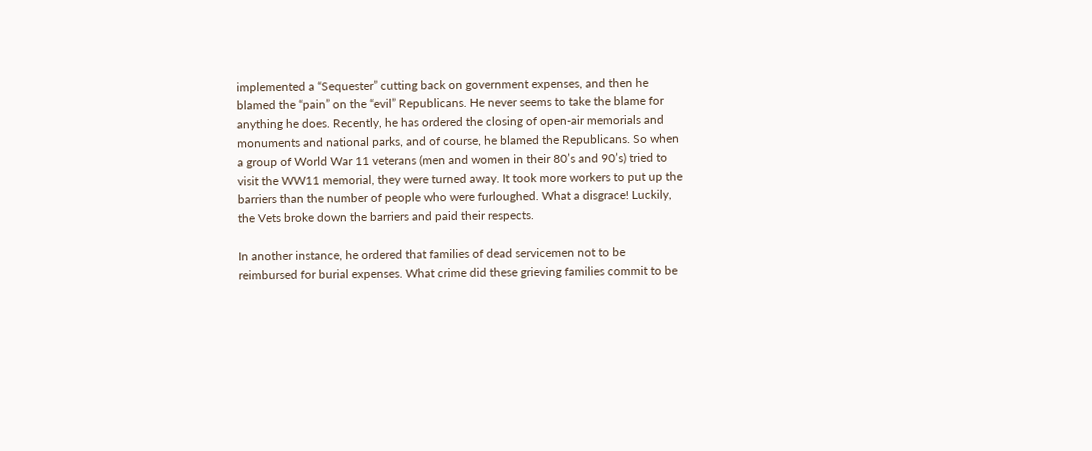implemented a “Sequester” cutting back on government expenses, and then he blamed the “pain” on the “evil” Republicans. He never seems to take the blame for anything he does. Recently, he has ordered the closing of open-air memorials and monuments and national parks, and of course, he blamed the Republicans. So when a group of World War 11 veterans (men and women in their 80’s and 90’s) tried to visit the WW11 memorial, they were turned away. It took more workers to put up the barriers than the number of people who were furloughed. What a disgrace! Luckily, the Vets broke down the barriers and paid their respects.

In another instance, he ordered that families of dead servicemen not to be reimbursed for burial expenses. What crime did these grieving families commit to be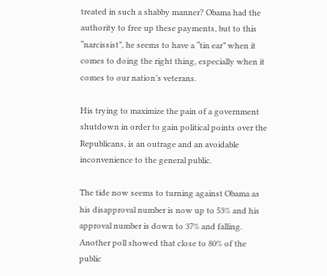treated in such a shabby manner? Obama had the authority to free up these payments, but to this “narcissist”, he seems to have a “tin ear” when it comes to doing the right thing, especially when it comes to our nation’s veterans.

His trying to maximize the pain of a government shutdown in order to gain political points over the Republicans, is an outrage and an avoidable inconvenience to the general public.

The tide now seems to turning against Obama as his disapproval number is now up to 53% and his approval number is down to 37% and falling. Another poll showed that close to 80% of the public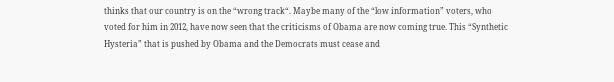thinks that our country is on the “wrong track“. Maybe many of the “low information” voters, who voted for him in 2012, have now seen that the criticisms of Obama are now coming true. This “Synthetic Hysteria” that is pushed by Obama and the Democrats must cease and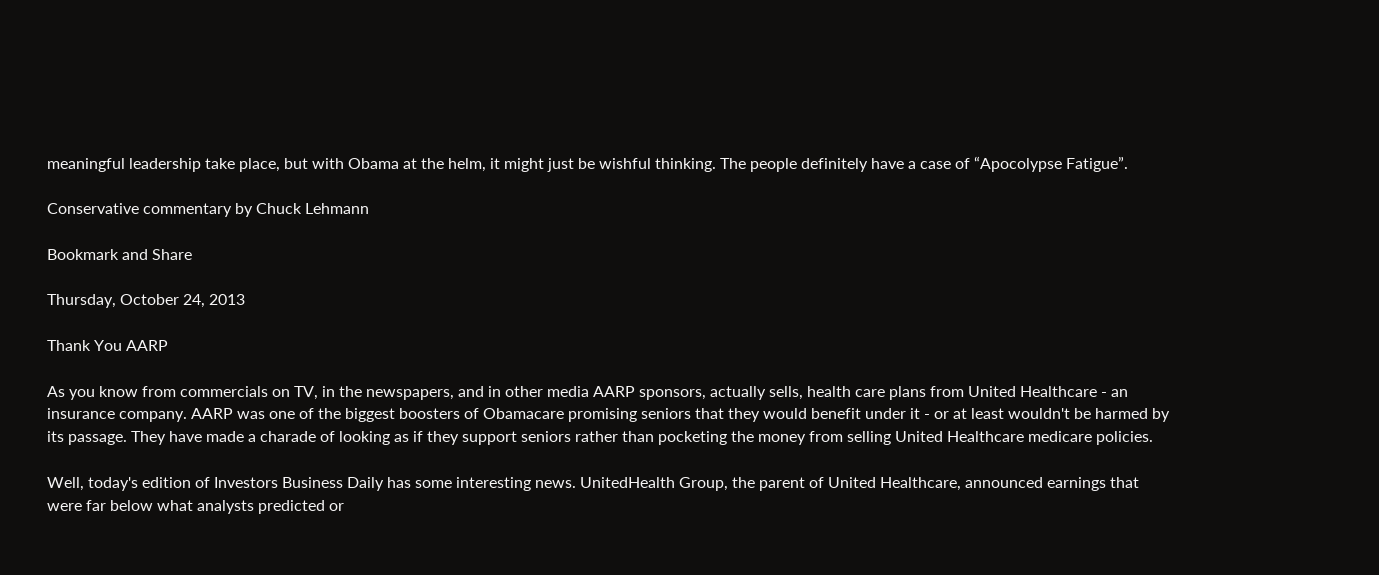meaningful leadership take place, but with Obama at the helm, it might just be wishful thinking. The people definitely have a case of “Apocolypse Fatigue”.

Conservative commentary by Chuck Lehmann

Bookmark and Share

Thursday, October 24, 2013

Thank You AARP

As you know from commercials on TV, in the newspapers, and in other media AARP sponsors, actually sells, health care plans from United Healthcare - an insurance company. AARP was one of the biggest boosters of Obamacare promising seniors that they would benefit under it - or at least wouldn't be harmed by its passage. They have made a charade of looking as if they support seniors rather than pocketing the money from selling United Healthcare medicare policies.

Well, today's edition of Investors Business Daily has some interesting news. UnitedHealth Group, the parent of United Healthcare, announced earnings that were far below what analysts predicted or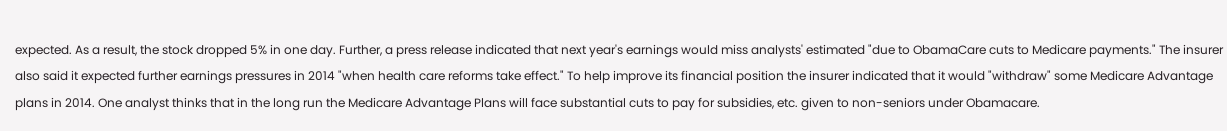expected. As a result, the stock dropped 5% in one day. Further, a press release indicated that next year's earnings would miss analysts' estimated "due to ObamaCare cuts to Medicare payments." The insurer also said it expected further earnings pressures in 2014 "when health care reforms take effect." To help improve its financial position the insurer indicated that it would "withdraw" some Medicare Advantage plans in 2014. One analyst thinks that in the long run the Medicare Advantage Plans will face substantial cuts to pay for subsidies, etc. given to non-seniors under Obamacare.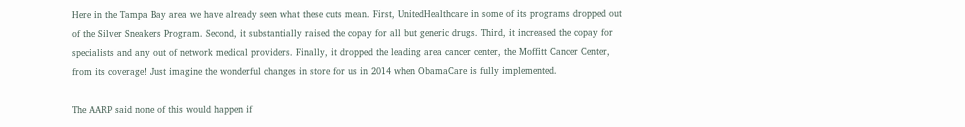Here in the Tampa Bay area we have already seen what these cuts mean. First, UnitedHealthcare in some of its programs dropped out of the Silver Sneakers Program. Second, it substantially raised the copay for all but generic drugs. Third, it increased the copay for specialists and any out of network medical providers. Finally, it dropped the leading area cancer center, the Moffitt Cancer Center, from its coverage! Just imagine the wonderful changes in store for us in 2014 when ObamaCare is fully implemented.

The AARP said none of this would happen if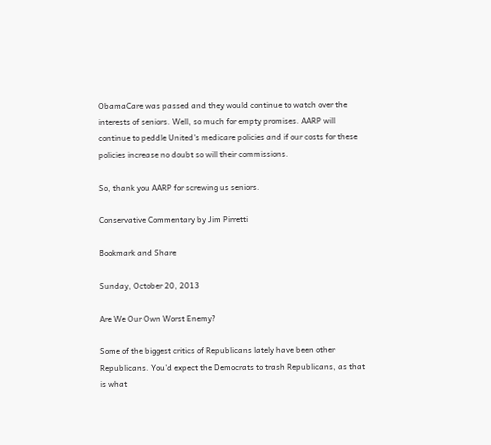ObamaCare was passed and they would continue to watch over the interests of seniors. Well, so much for empty promises. AARP will continue to peddle United's medicare policies and if our costs for these policies increase no doubt so will their commissions.

So, thank you AARP for screwing us seniors.

Conservative Commentary by Jim Pirretti

Bookmark and Share

Sunday, October 20, 2013

Are We Our Own Worst Enemy?

Some of the biggest critics of Republicans lately have been other Republicans. You’d expect the Democrats to trash Republicans, as that is what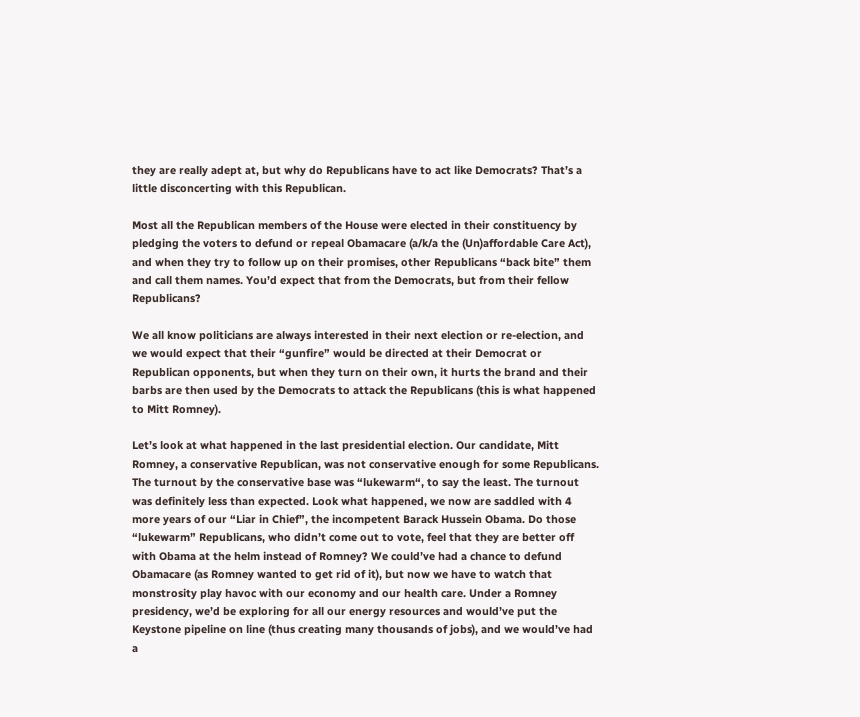they are really adept at, but why do Republicans have to act like Democrats? That’s a little disconcerting with this Republican.

Most all the Republican members of the House were elected in their constituency by pledging the voters to defund or repeal Obamacare (a/k/a the (Un)affordable Care Act), and when they try to follow up on their promises, other Republicans “back bite” them and call them names. You’d expect that from the Democrats, but from their fellow Republicans?

We all know politicians are always interested in their next election or re-election, and we would expect that their “gunfire” would be directed at their Democrat or Republican opponents, but when they turn on their own, it hurts the brand and their barbs are then used by the Democrats to attack the Republicans (this is what happened to Mitt Romney).

Let’s look at what happened in the last presidential election. Our candidate, Mitt Romney, a conservative Republican, was not conservative enough for some Republicans. The turnout by the conservative base was “lukewarm“, to say the least. The turnout was definitely less than expected. Look what happened, we now are saddled with 4 more years of our “Liar in Chief”, the incompetent Barack Hussein Obama. Do those “lukewarm” Republicans, who didn’t come out to vote, feel that they are better off with Obama at the helm instead of Romney? We could’ve had a chance to defund Obamacare (as Romney wanted to get rid of it), but now we have to watch that monstrosity play havoc with our economy and our health care. Under a Romney presidency, we’d be exploring for all our energy resources and would’ve put the Keystone pipeline on line (thus creating many thousands of jobs), and we would’ve had a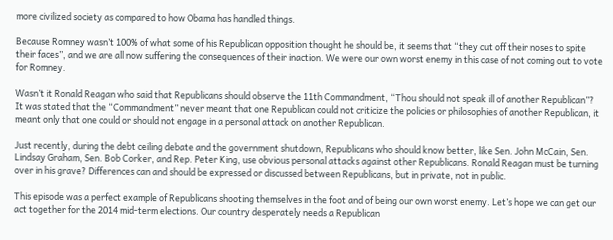more civilized society as compared to how Obama has handled things.

Because Romney wasn’t 100% of what some of his Republican opposition thought he should be, it seems that “they cut off their noses to spite their faces”, and we are all now suffering the consequences of their inaction. We were our own worst enemy in this case of not coming out to vote for Romney.

Wasn’t it Ronald Reagan who said that Republicans should observe the 11th Commandment, “Thou should not speak ill of another Republican”? It was stated that the “Commandment” never meant that one Republican could not criticize the policies or philosophies of another Republican, it meant only that one could or should not engage in a personal attack on another Republican.

Just recently, during the debt ceiling debate and the government shutdown, Republicans who should know better, like Sen. John McCain, Sen. Lindsay Graham, Sen. Bob Corker, and Rep. Peter King, use obvious personal attacks against other Republicans. Ronald Reagan must be turning over in his grave? Differences can and should be expressed or discussed between Republicans, but in private, not in public.

This episode was a perfect example of Republicans shooting themselves in the foot and of being our own worst enemy. Let’s hope we can get our act together for the 2014 mid-term elections. Our country desperately needs a Republican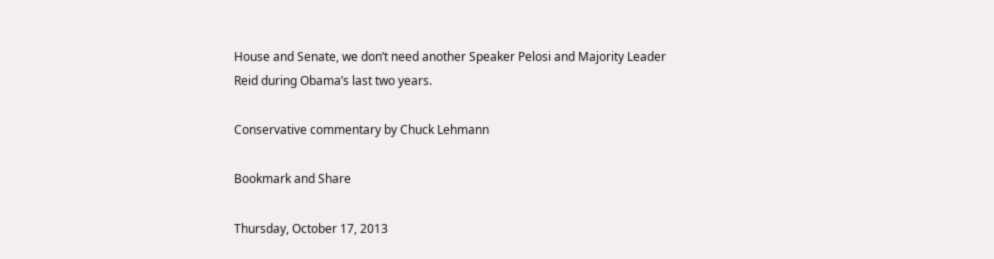House and Senate, we don’t need another Speaker Pelosi and Majority Leader Reid during Obama’s last two years.

Conservative commentary by Chuck Lehmann

Bookmark and Share

Thursday, October 17, 2013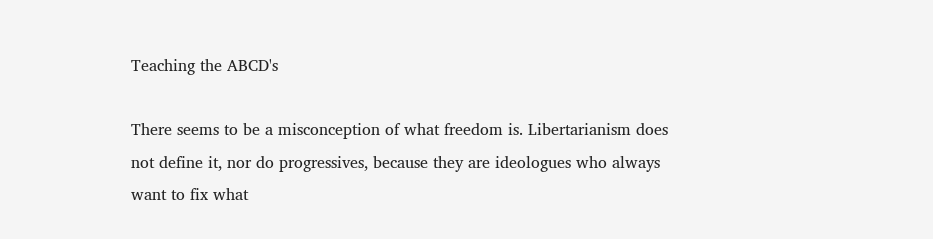Teaching the ABCD's

There seems to be a misconception of what freedom is. Libertarianism does
not define it, nor do progressives, because they are ideologues who always
want to fix what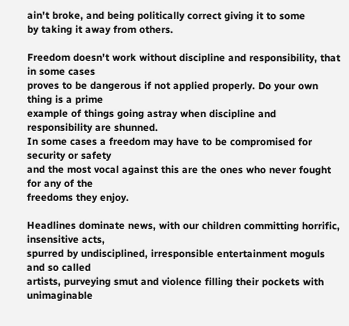ain't broke, and being politically correct giving it to some
by taking it away from others.

Freedom doesn't work without discipline and responsibility, that in some cases
proves to be dangerous if not applied properly. Do your own thing is a prime
example of things going astray when discipline and responsibility are shunned.
In some cases a freedom may have to be compromised for security or safety
and the most vocal against this are the ones who never fought for any of the
freedoms they enjoy.

Headlines dominate news, with our children committing horrific, insensitive acts,
spurred by undisciplined, irresponsible entertainment moguls and so called
artists, purveying smut and violence filling their pockets with unimaginable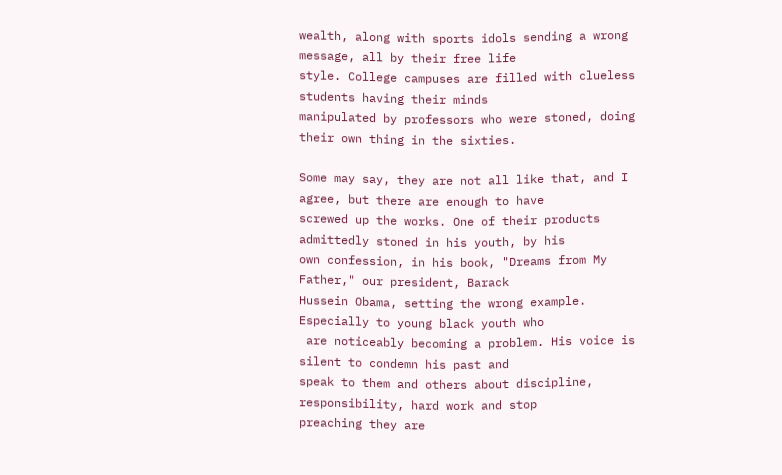wealth, along with sports idols sending a wrong message, all by their free life
style. College campuses are filled with clueless students having their minds
manipulated by professors who were stoned, doing their own thing in the sixties.

Some may say, they are not all like that, and I agree, but there are enough to have
screwed up the works. One of their products admittedly stoned in his youth, by his
own confession, in his book, "Dreams from My Father," our president, Barack
Hussein Obama, setting the wrong example. Especially to young black youth who
 are noticeably becoming a problem. His voice is silent to condemn his past and
speak to them and others about discipline, responsibility, hard work and stop
preaching they are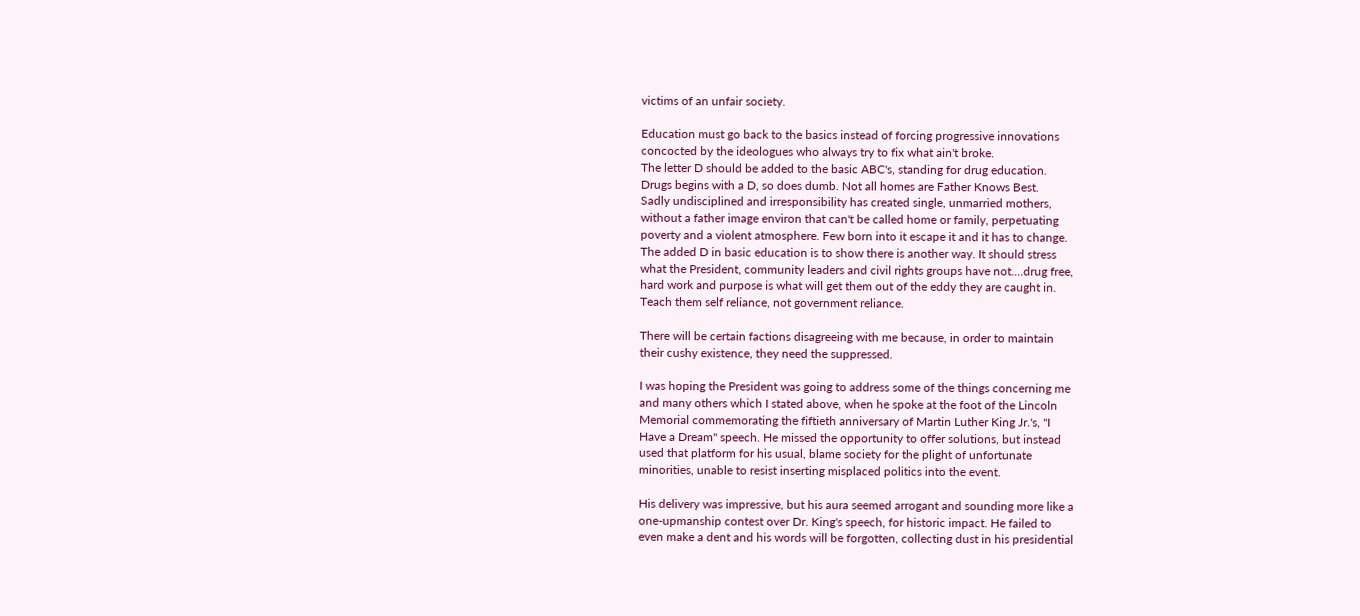victims of an unfair society.

Education must go back to the basics instead of forcing progressive innovations
concocted by the ideologues who always try to fix what ain't broke.
The letter D should be added to the basic ABC's, standing for drug education.
Drugs begins with a D, so does dumb. Not all homes are Father Knows Best.
Sadly undisciplined and irresponsibility has created single, unmarried mothers,
without a father image environ that can't be called home or family, perpetuating
poverty and a violent atmosphere. Few born into it escape it and it has to change.
The added D in basic education is to show there is another way. It should stress
what the President, community leaders and civil rights groups have not....drug free,
hard work and purpose is what will get them out of the eddy they are caught in.
Teach them self reliance, not government reliance.

There will be certain factions disagreeing with me because, in order to maintain
their cushy existence, they need the suppressed.

I was hoping the President was going to address some of the things concerning me
and many others which I stated above, when he spoke at the foot of the Lincoln
Memorial commemorating the fiftieth anniversary of Martin Luther King Jr.'s, "I
Have a Dream" speech. He missed the opportunity to offer solutions, but instead
used that platform for his usual, blame society for the plight of unfortunate
minorities, unable to resist inserting misplaced politics into the event.

His delivery was impressive, but his aura seemed arrogant and sounding more like a
one-upmanship contest over Dr. King's speech, for historic impact. He failed to
even make a dent and his words will be forgotten, collecting dust in his presidential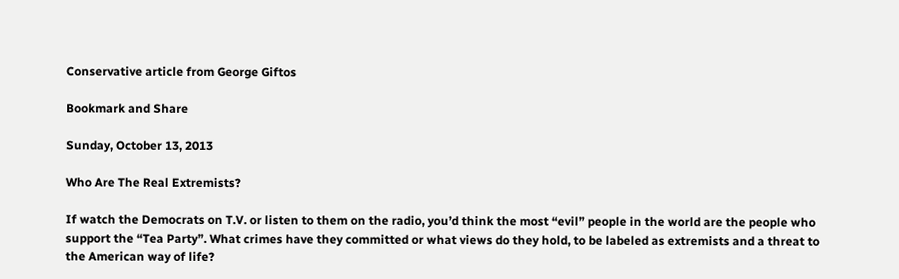Conservative article from George Giftos

Bookmark and Share

Sunday, October 13, 2013

Who Are The Real Extremists?

If watch the Democrats on T.V. or listen to them on the radio, you’d think the most “evil” people in the world are the people who support the “Tea Party”. What crimes have they committed or what views do they hold, to be labeled as extremists and a threat to the American way of life?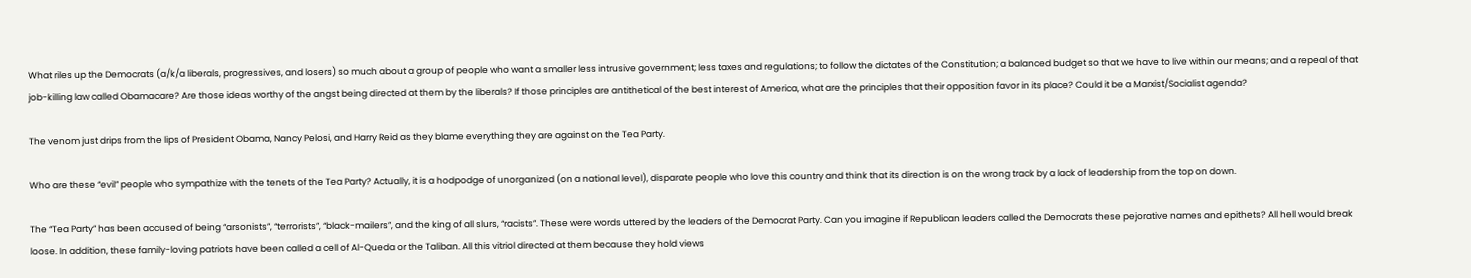What riles up the Democrats (a/k/a liberals, progressives, and losers) so much about a group of people who want a smaller less intrusive government; less taxes and regulations; to follow the dictates of the Constitution; a balanced budget so that we have to live within our means; and a repeal of that job-killing law called Obamacare? Are those ideas worthy of the angst being directed at them by the liberals? If those principles are antithetical of the best interest of America, what are the principles that their opposition favor in its place? Could it be a Marxist/Socialist agenda?

The venom just drips from the lips of President Obama, Nancy Pelosi, and Harry Reid as they blame everything they are against on the Tea Party.

Who are these “evil” people who sympathize with the tenets of the Tea Party? Actually, it is a hodpodge of unorganized (on a national level), disparate people who love this country and think that its direction is on the wrong track by a lack of leadership from the top on down.

The “Tea Party” has been accused of being “arsonists”, “terrorists”, “black-mailers”, and the king of all slurs, “racists”. These were words uttered by the leaders of the Democrat Party. Can you imagine if Republican leaders called the Democrats these pejorative names and epithets? All hell would break loose. In addition, these family-loving patriots have been called a cell of Al-Queda or the Taliban. All this vitriol directed at them because they hold views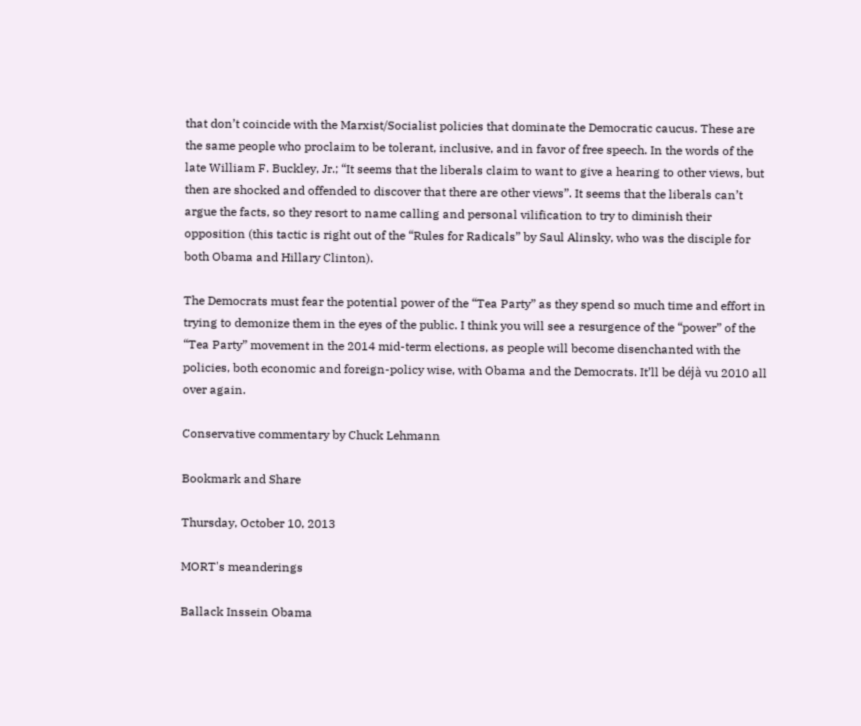that don’t coincide with the Marxist/Socialist policies that dominate the Democratic caucus. These are the same people who proclaim to be tolerant, inclusive, and in favor of free speech. In the words of the late William F. Buckley, Jr.; “It seems that the liberals claim to want to give a hearing to other views, but then are shocked and offended to discover that there are other views”. It seems that the liberals can’t argue the facts, so they resort to name calling and personal vilification to try to diminish their opposition (this tactic is right out of the “Rules for Radicals” by Saul Alinsky, who was the disciple for both Obama and Hillary Clinton).

The Democrats must fear the potential power of the “Tea Party” as they spend so much time and effort in trying to demonize them in the eyes of the public. I think you will see a resurgence of the “power” of the “Tea Party” movement in the 2014 mid-term elections, as people will become disenchanted with the policies, both economic and foreign-policy wise, with Obama and the Democrats. It’ll be déjà vu 2010 all over again.

Conservative commentary by Chuck Lehmann

Bookmark and Share

Thursday, October 10, 2013

MORT's meanderings

Ballack Inssein Obama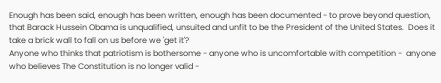Enough has been said, enough has been written, enough has been documented - to prove beyond question, that Barack Hussein Obama is unqualified, unsuited and unfit to be the President of the United States.  Does it take a brick wall to fall on us before we 'get it'?
Anyone who thinks that patriotism is bothersome - anyone who is uncomfortable with competition -  anyone who believes The Constitution is no longer valid -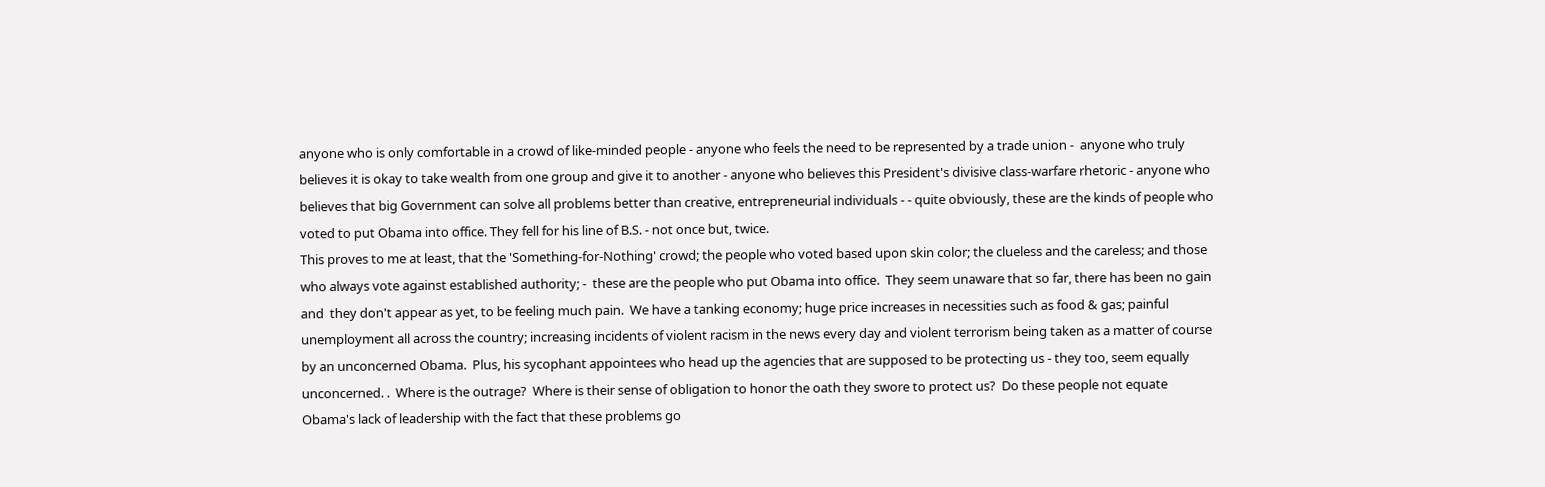anyone who is only comfortable in a crowd of like-minded people - anyone who feels the need to be represented by a trade union -  anyone who truly believes it is okay to take wealth from one group and give it to another - anyone who believes this President's divisive class-warfare rhetoric - anyone who believes that big Government can solve all problems better than creative, entrepreneurial individuals - - quite obviously, these are the kinds of people who voted to put Obama into office. They fell for his line of B.S. - not once but, twice.
This proves to me at least, that the 'Something-for-Nothing' crowd; the people who voted based upon skin color; the clueless and the careless; and those who always vote against established authority; -  these are the people who put Obama into office.  They seem unaware that so far, there has been no gain and  they don't appear as yet, to be feeling much pain.  We have a tanking economy; huge price increases in necessities such as food & gas; painful unemployment all across the country; increasing incidents of violent racism in the news every day and violent terrorism being taken as a matter of course by an unconcerned Obama.  Plus, his sycophant appointees who head up the agencies that are supposed to be protecting us - they too, seem equally unconcerned. .  Where is the outrage?  Where is their sense of obligation to honor the oath they swore to protect us?  Do these people not equate Obama's lack of leadership with the fact that these problems go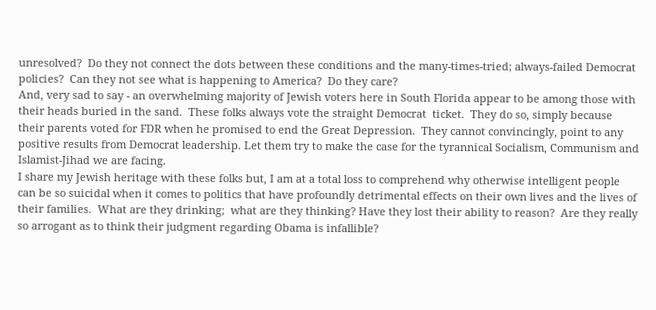unresolved?  Do they not connect the dots between these conditions and the many-times-tried; always-failed Democrat policies?  Can they not see what is happening to America?  Do they care?
And, very sad to say - an overwhelming majority of Jewish voters here in South Florida appear to be among those with their heads buried in the sand.  These folks always vote the straight Democrat  ticket.  They do so, simply because their parents voted for FDR when he promised to end the Great Depression.  They cannot convincingly, point to any positive results from Democrat leadership. Let them try to make the case for the tyrannical Socialism, Communism and Islamist-Jihad we are facing.
I share my Jewish heritage with these folks but, I am at a total loss to comprehend why otherwise intelligent people can be so suicidal when it comes to politics that have profoundly detrimental effects on their own lives and the lives of their families.  What are they drinking;  what are they thinking? Have they lost their ability to reason?  Are they really so arrogant as to think their judgment regarding Obama is infallible?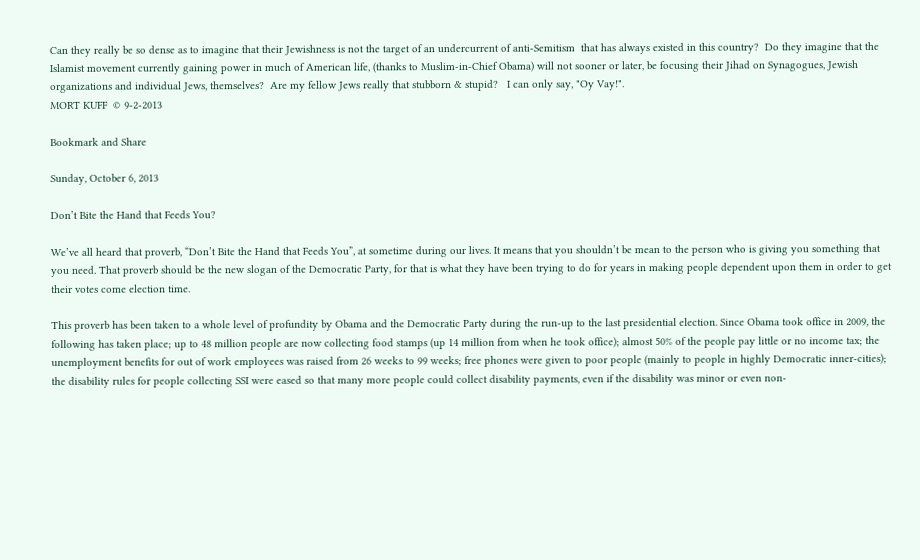Can they really be so dense as to imagine that their Jewishness is not the target of an undercurrent of anti-Semitism  that has always existed in this country?  Do they imagine that the Islamist movement currently gaining power in much of American life, (thanks to Muslim-in-Chief Obama) will not sooner or later, be focusing their Jihad on Synagogues, Jewish organizations and individual Jews, themselves?  Are my fellow Jews really that stubborn & stupid?   I can only say, "Oy Vay!".
MORT KUFF  © 9-2-2013

Bookmark and Share

Sunday, October 6, 2013

Don’t Bite the Hand that Feeds You?

We’ve all heard that proverb, “Don’t Bite the Hand that Feeds You”, at sometime during our lives. It means that you shouldn’t be mean to the person who is giving you something that you need. That proverb should be the new slogan of the Democratic Party, for that is what they have been trying to do for years in making people dependent upon them in order to get their votes come election time.

This proverb has been taken to a whole level of profundity by Obama and the Democratic Party during the run-up to the last presidential election. Since Obama took office in 2009, the following has taken place; up to 48 million people are now collecting food stamps (up 14 million from when he took office); almost 50% of the people pay little or no income tax; the unemployment benefits for out of work employees was raised from 26 weeks to 99 weeks; free phones were given to poor people (mainly to people in highly Democratic inner-cities); the disability rules for people collecting SSI were eased so that many more people could collect disability payments, even if the disability was minor or even non-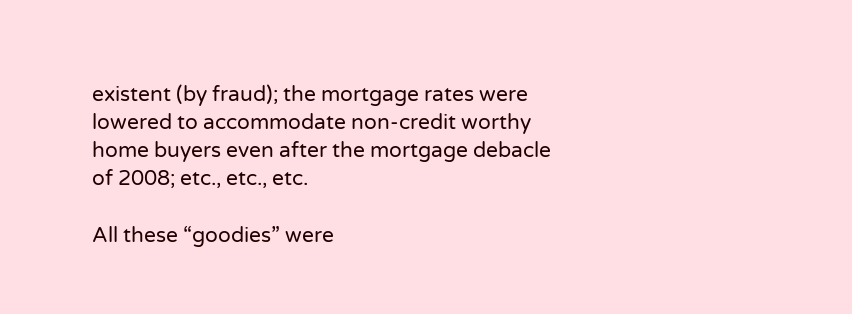existent (by fraud); the mortgage rates were lowered to accommodate non-credit worthy home buyers even after the mortgage debacle of 2008; etc., etc., etc.

All these “goodies” were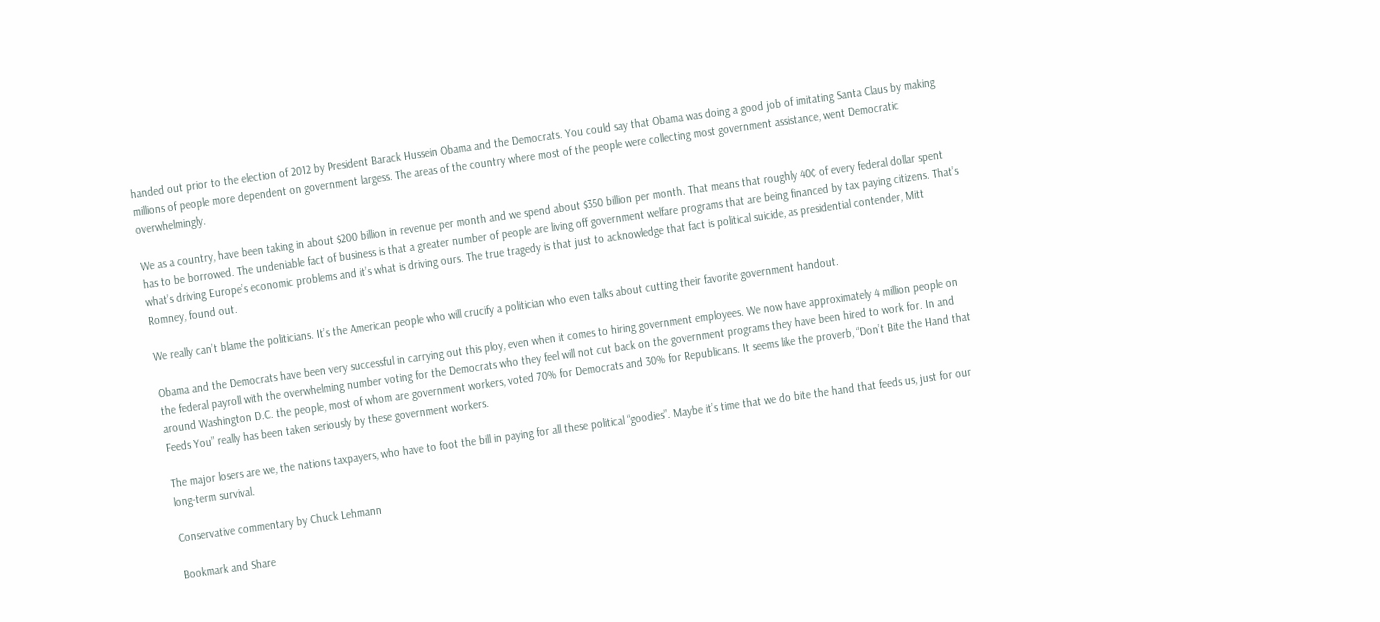handed out prior to the election of 2012 by President Barack Hussein Obama and the Democrats. You could say that Obama was doing a good job of imitating Santa Claus by making millions of people more dependent on government largess. The areas of the country where most of the people were collecting most government assistance, went Democratic overwhelmingly.

We as a country, have been taking in about $200 billion in revenue per month and we spend about $350 billion per month. That means that roughly 40¢ of every federal dollar spent has to be borrowed. The undeniable fact of business is that a greater number of people are living off government welfare programs that are being financed by tax paying citizens. That’s what’s driving Europe’s economic problems and it’s what is driving ours. The true tragedy is that just to acknowledge that fact is political suicide, as presidential contender, Mitt Romney, found out.

We really can’t blame the politicians. It’s the American people who will crucify a politician who even talks about cutting their favorite government handout.

Obama and the Democrats have been very successful in carrying out this ploy, even when it comes to hiring government employees. We now have approximately 4 million people on the federal payroll with the overwhelming number voting for the Democrats who they feel will not cut back on the government programs they have been hired to work for. In and around Washington D.C. the people, most of whom are government workers, voted 70% for Democrats and 30% for Republicans. It seems like the proverb, “Don’t Bite the Hand that Feeds You” really has been taken seriously by these government workers.

The major losers are we, the nations taxpayers, who have to foot the bill in paying for all these political “goodies”. Maybe it’s time that we do bite the hand that feeds us, just for our long-term survival.

Conservative commentary by Chuck Lehmann

Bookmark and Share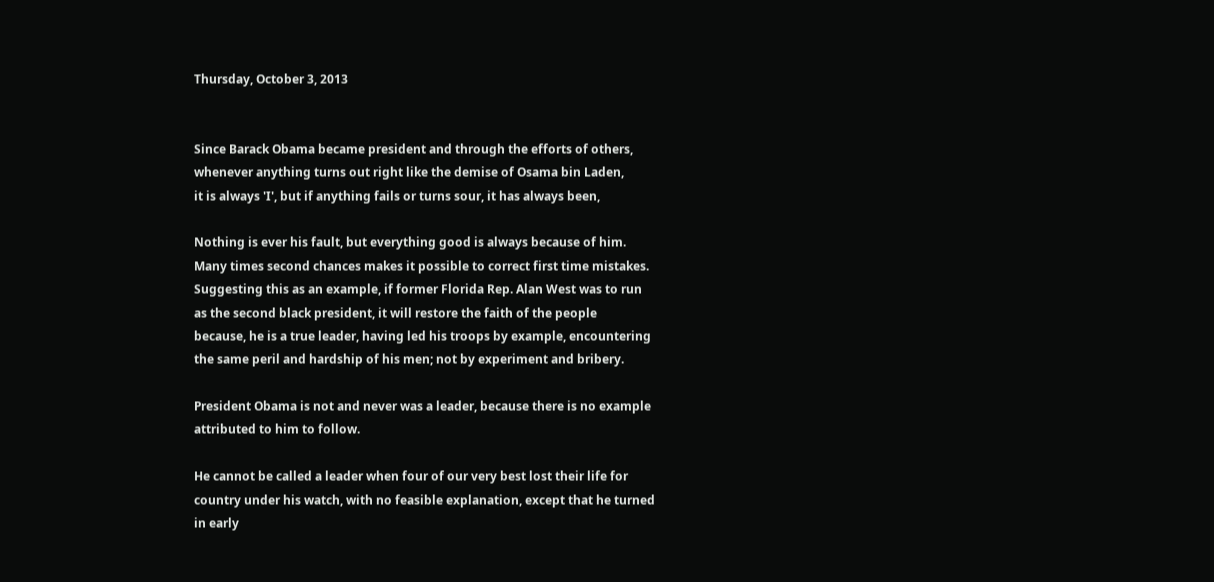Thursday, October 3, 2013


Since Barack Obama became president and through the efforts of others,
whenever anything turns out right like the demise of Osama bin Laden,
it is always 'I', but if anything fails or turns sour, it has always been,

Nothing is ever his fault, but everything good is always because of him.
Many times second chances makes it possible to correct first time mistakes.
Suggesting this as an example, if former Florida Rep. Alan West was to run
as the second black president, it will restore the faith of the people
because, he is a true leader, having led his troops by example, encountering
the same peril and hardship of his men; not by experiment and bribery.

President Obama is not and never was a leader, because there is no example
attributed to him to follow.

He cannot be called a leader when four of our very best lost their life for
country under his watch, with no feasible explanation, except that he turned
in early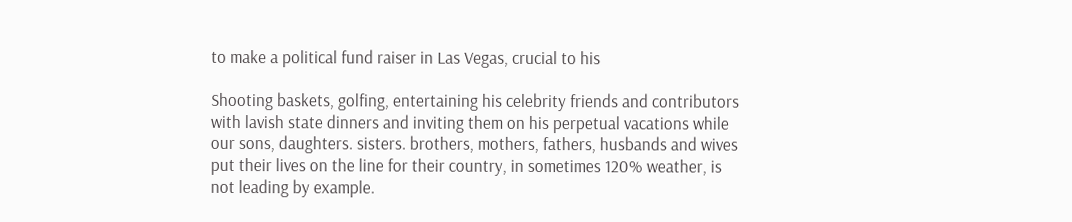to make a political fund raiser in Las Vegas, crucial to his

Shooting baskets, golfing, entertaining his celebrity friends and contributors
with lavish state dinners and inviting them on his perpetual vacations while
our sons, daughters. sisters. brothers, mothers, fathers, husbands and wives
put their lives on the line for their country, in sometimes 120% weather, is
not leading by example.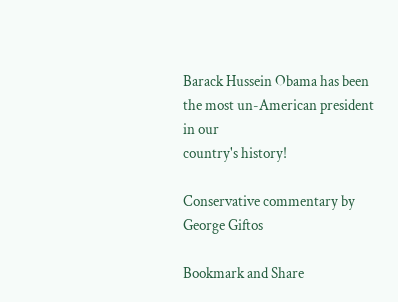Barack Hussein Obama has been the most un-American president in our
country's history!

Conservative commentary by George Giftos

Bookmark and Share